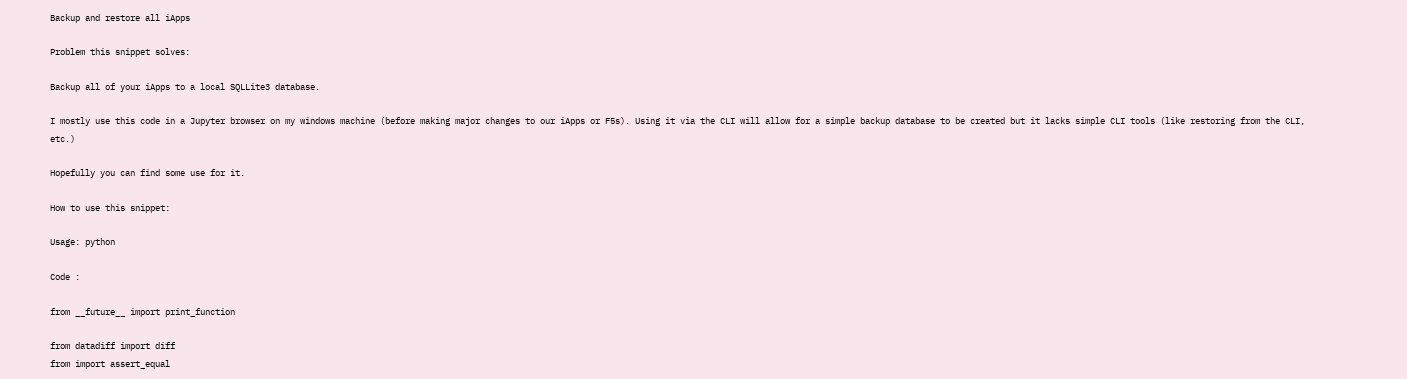Backup and restore all iApps

Problem this snippet solves:

Backup all of your iApps to a local SQLLite3 database.

I mostly use this code in a Jupyter browser on my windows machine (before making major changes to our iApps or F5s). Using it via the CLI will allow for a simple backup database to be created but it lacks simple CLI tools (like restoring from the CLI, etc.)

Hopefully you can find some use for it.

How to use this snippet:

Usage: python

Code :

from __future__ import print_function

from datadiff import diff
from import assert_equal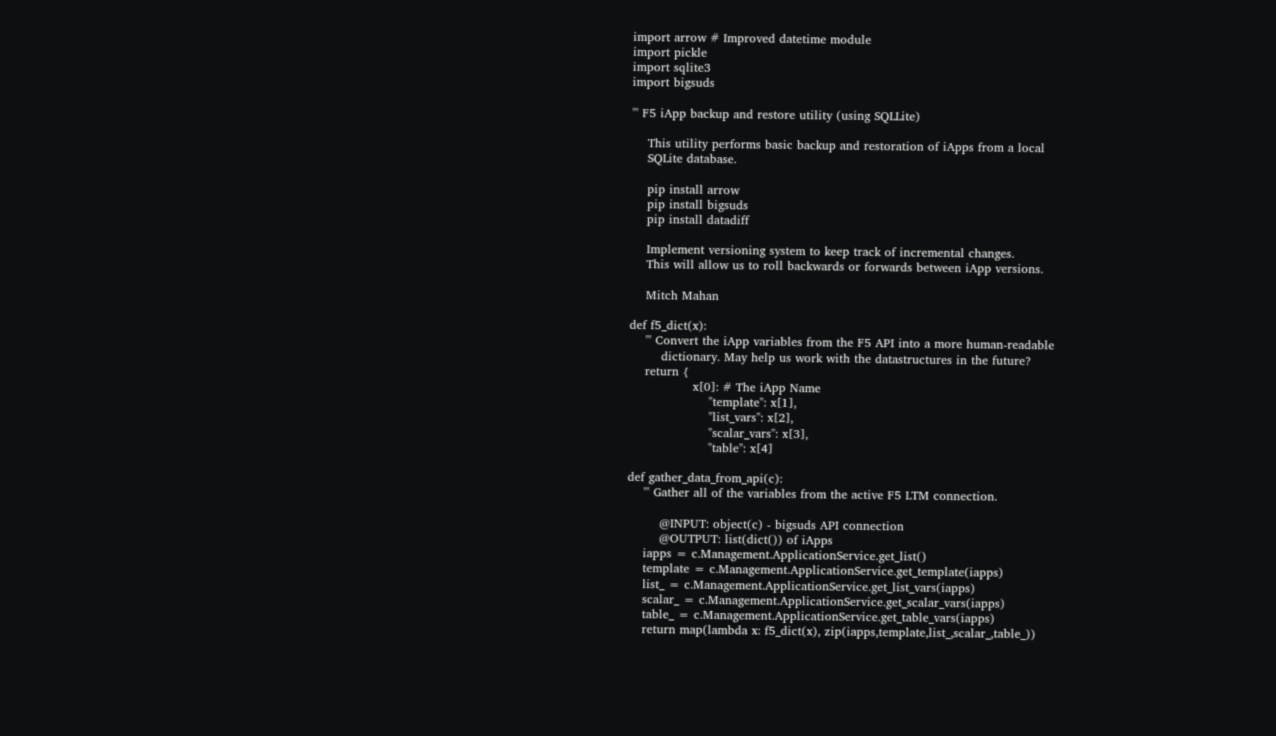import arrow # Improved datetime module
import pickle
import sqlite3
import bigsuds

''' F5 iApp backup and restore utility (using SQLLite)

    This utility performs basic backup and restoration of iApps from a local
    SQLite database.

    pip install arrow
    pip install bigsuds
    pip install datadiff

    Implement versioning system to keep track of incremental changes.
    This will allow us to roll backwards or forwards between iApp versions.

    Mitch Mahan

def f5_dict(x):
    ''' Convert the iApp variables from the F5 API into a more human-readable
        dictionary. May help us work with the datastructures in the future?
    return {
                x[0]: # The iApp Name
                    "template": x[1],
                    "list_vars": x[2],
                    "scalar_vars": x[3],
                    "table": x[4]

def gather_data_from_api(c):
    ''' Gather all of the variables from the active F5 LTM connection.

        @INPUT: object(c) - bigsuds API connection
        @OUTPUT: list(dict()) of iApps
    iapps = c.Management.ApplicationService.get_list()
    template = c.Management.ApplicationService.get_template(iapps)
    list_ = c.Management.ApplicationService.get_list_vars(iapps)
    scalar_ = c.Management.ApplicationService.get_scalar_vars(iapps)
    table_ = c.Management.ApplicationService.get_table_vars(iapps)
    return map(lambda x: f5_dict(x), zip(iapps,template,list_,scalar_,table_))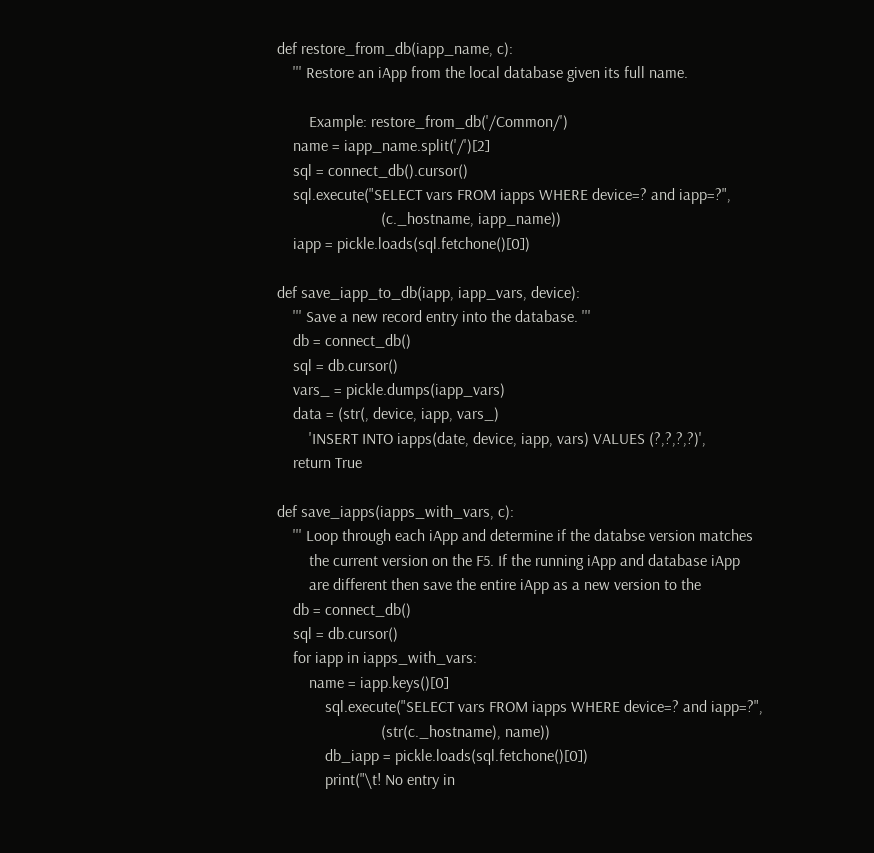def restore_from_db(iapp_name, c):
    ''' Restore an iApp from the local database given its full name.

        Example: restore_from_db('/Common/')
    name = iapp_name.split('/')[2]
    sql = connect_db().cursor()
    sql.execute("SELECT vars FROM iapps WHERE device=? and iapp=?",
                          (c._hostname, iapp_name))
    iapp = pickle.loads(sql.fetchone()[0])

def save_iapp_to_db(iapp, iapp_vars, device):
    ''' Save a new record entry into the database. '''
    db = connect_db()
    sql = db.cursor()
    vars_ = pickle.dumps(iapp_vars)
    data = (str(, device, iapp, vars_)
        'INSERT INTO iapps(date, device, iapp, vars) VALUES (?,?,?,?)',
    return True

def save_iapps(iapps_with_vars, c):
    ''' Loop through each iApp and determine if the databse version matches
        the current version on the F5. If the running iApp and database iApp
        are different then save the entire iApp as a new version to the
    db = connect_db()
    sql = db.cursor()
    for iapp in iapps_with_vars:
        name = iapp.keys()[0]
            sql.execute("SELECT vars FROM iapps WHERE device=? and iapp=?",
                          (str(c._hostname), name))
            db_iapp = pickle.loads(sql.fetchone()[0])
            print("\t! No entry in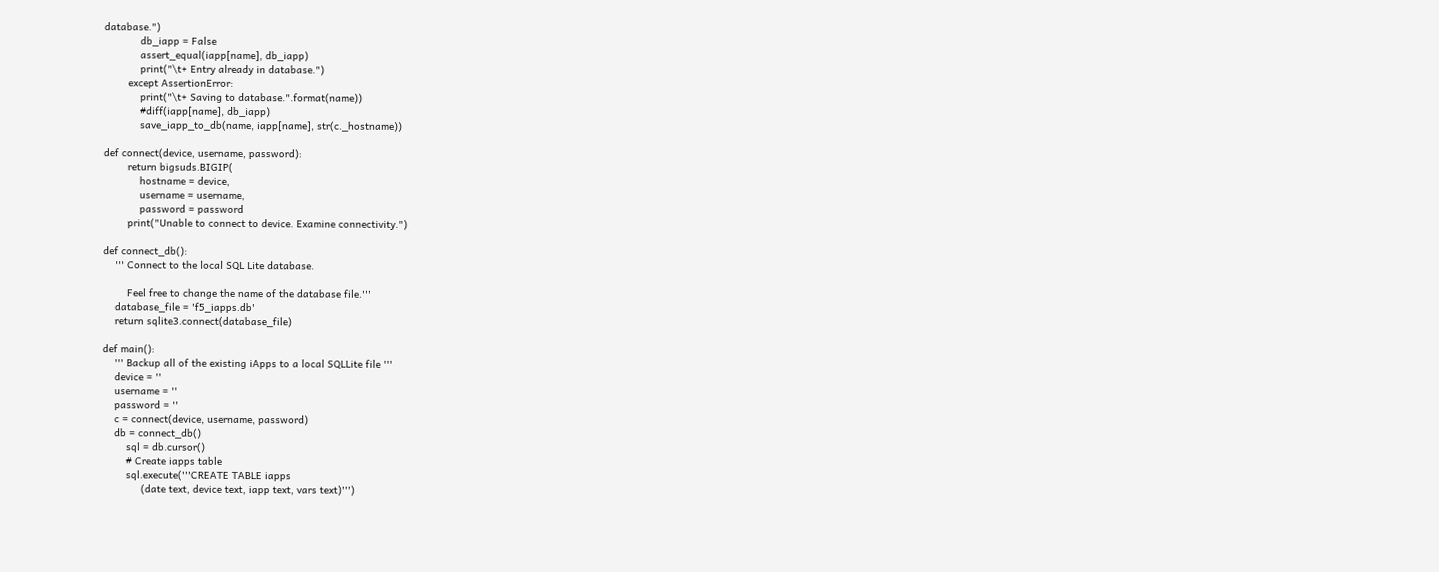database.")
            db_iapp = False
            assert_equal(iapp[name], db_iapp)
            print("\t+ Entry already in database.")
        except AssertionError:
            print("\t+ Saving to database.".format(name))
            #diff(iapp[name], db_iapp)
            save_iapp_to_db(name, iapp[name], str(c._hostname))

def connect(device, username, password):
        return bigsuds.BIGIP(
            hostname = device,
            username = username,
            password = password
        print("Unable to connect to device. Examine connectivity.")

def connect_db():
    ''' Connect to the local SQL Lite database.

        Feel free to change the name of the database file.'''
    database_file = 'f5_iapps.db'
    return sqlite3.connect(database_file)

def main():
    ''' Backup all of the existing iApps to a local SQLLite file '''
    device = ''
    username = ''
    password = ''
    c = connect(device, username, password)
    db = connect_db()
        sql = db.cursor()
        # Create iapps table
        sql.execute('''CREATE TABLE iapps
             (date text, device text, iapp text, vars text)''')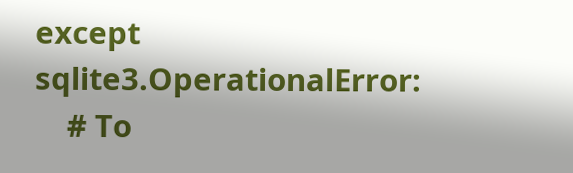except sqlite3.OperationalError:
    # To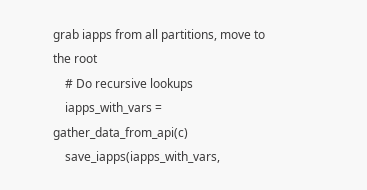grab iapps from all partitions, move to the root
    # Do recursive lookups
    iapps_with_vars = gather_data_from_api(c)
    save_iapps(iapps_with_vars,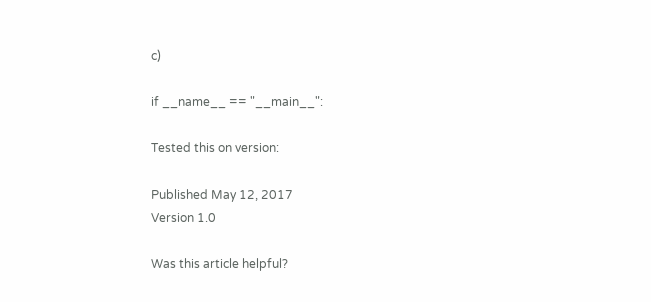c)

if __name__ == "__main__":

Tested this on version:

Published May 12, 2017
Version 1.0

Was this article helpful?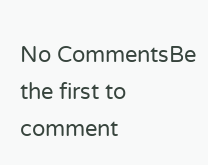No CommentsBe the first to comment